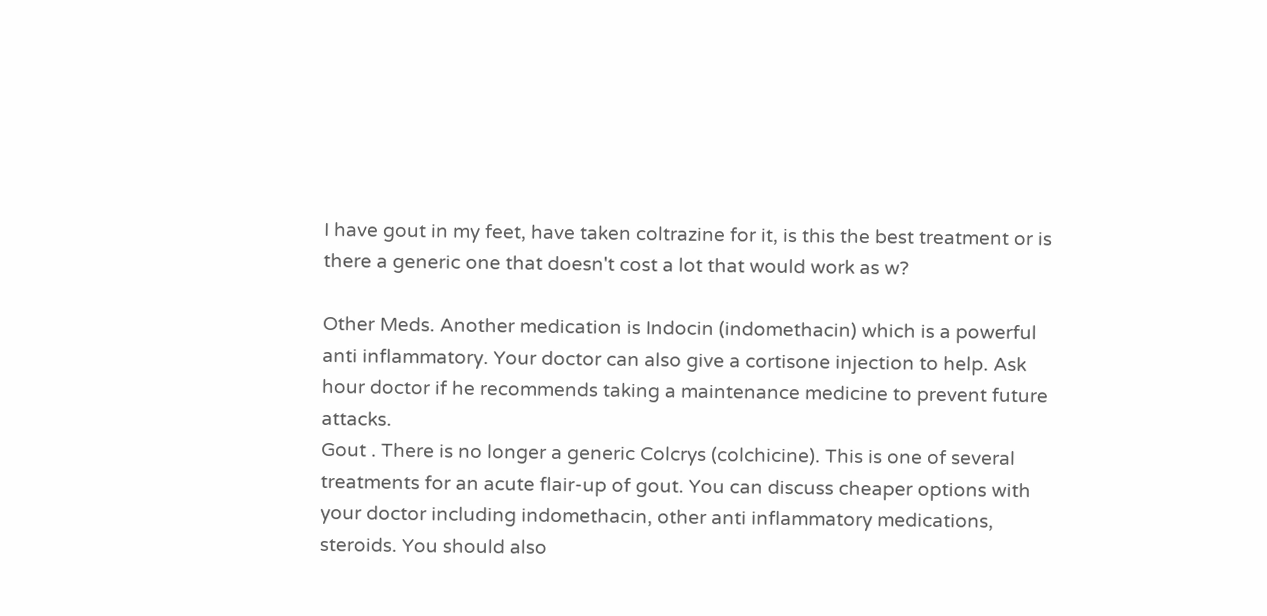I have gout in my feet, have taken coltrazine for it, is this the best treatment or is there a generic one that doesn't cost a lot that would work as w?

Other Meds. Another medication is Indocin (indomethacin) which is a powerful anti inflammatory. Your doctor can also give a cortisone injection to help. Ask hour doctor if he recommends taking a maintenance medicine to prevent future attacks.
Gout . There is no longer a generic Colcrys (colchicine). This is one of several treatments for an acute flair-up of gout. You can discuss cheaper options with your doctor including indomethacin, other anti inflammatory medications, steroids. You should also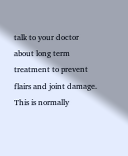talk to your doctor about long term treatment to prevent flairs and joint damage. This is normally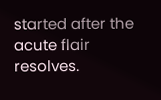started after the acute flair resolves.